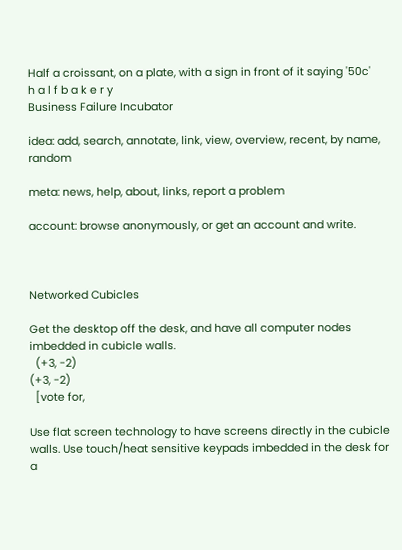Half a croissant, on a plate, with a sign in front of it saying '50c'
h a l f b a k e r y
Business Failure Incubator

idea: add, search, annotate, link, view, overview, recent, by name, random

meta: news, help, about, links, report a problem

account: browse anonymously, or get an account and write.



Networked Cubicles

Get the desktop off the desk, and have all computer nodes imbedded in cubicle walls.
  (+3, -2)
(+3, -2)
  [vote for,

Use flat screen technology to have screens directly in the cubicle walls. Use touch/heat sensitive keypads imbedded in the desk for a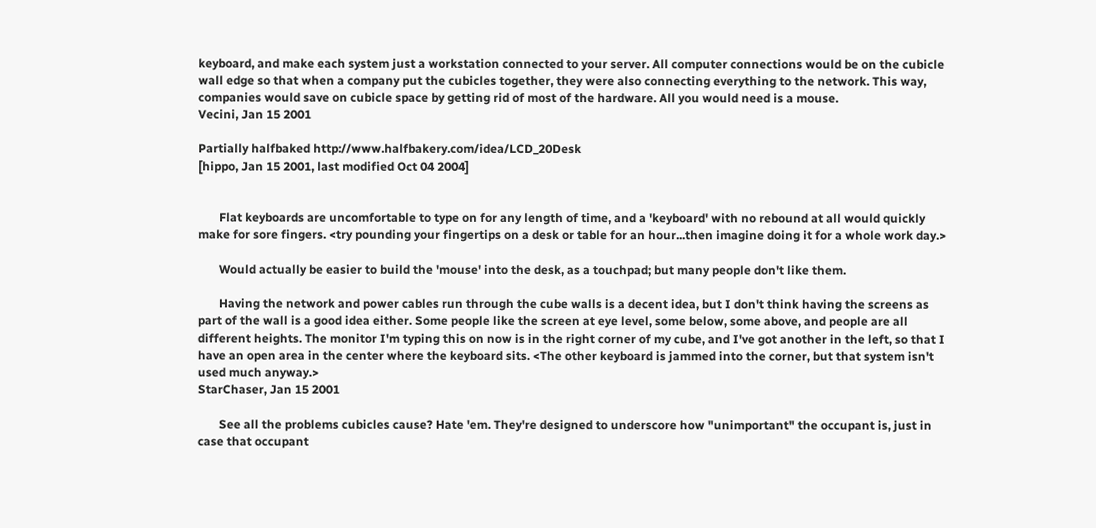keyboard, and make each system just a workstation connected to your server. All computer connections would be on the cubicle wall edge so that when a company put the cubicles together, they were also connecting everything to the network. This way, companies would save on cubicle space by getting rid of most of the hardware. All you would need is a mouse.
Vecini, Jan 15 2001

Partially halfbaked http://www.halfbakery.com/idea/LCD_20Desk
[hippo, Jan 15 2001, last modified Oct 04 2004]


       Flat keyboards are uncomfortable to type on for any length of time, and a 'keyboard' with no rebound at all would quickly make for sore fingers. <try pounding your fingertips on a desk or table for an hour...then imagine doing it for a whole work day.>

       Would actually be easier to build the 'mouse' into the desk, as a touchpad; but many people don't like them.

       Having the network and power cables run through the cube walls is a decent idea, but I don't think having the screens as part of the wall is a good idea either. Some people like the screen at eye level, some below, some above, and people are all different heights. The monitor I'm typing this on now is in the right corner of my cube, and I've got another in the left, so that I have an open area in the center where the keyboard sits. <The other keyboard is jammed into the corner, but that system isn't used much anyway.>
StarChaser, Jan 15 2001

       See all the problems cubicles cause? Hate 'em. They're designed to underscore how "unimportant" the occupant is, just in case that occupant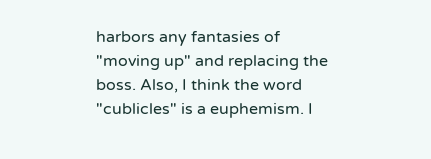harbors any fantasies of "moving up" and replacing the boss. Also, I think the word "cublicles" is a euphemism. I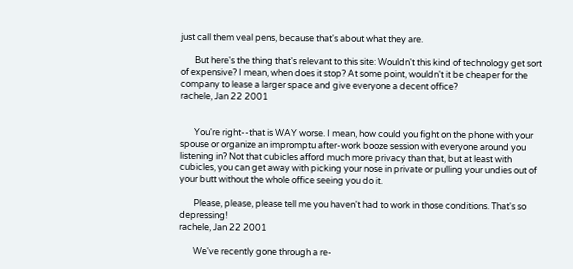just call them veal pens, because that's about what they are.

       But here's the thing that's relevant to this site: Wouldn't this kind of technology get sort of expensive? I mean, when does it stop? At some point, wouldn't it be cheaper for the company to lease a larger space and give everyone a decent office?
rachele, Jan 22 2001


       You're right--that is WAY worse. I mean, how could you fight on the phone with your spouse or organize an impromptu after-work booze session with everyone around you listening in? Not that cubicles afford much more privacy than that, but at least with cubicles, you can get away with picking your nose in private or pulling your undies out of your butt without the whole office seeing you do it.

       Please, please, please tell me you haven't had to work in those conditions. That's so depressing!
rachele, Jan 22 2001

       We've recently gone through a re-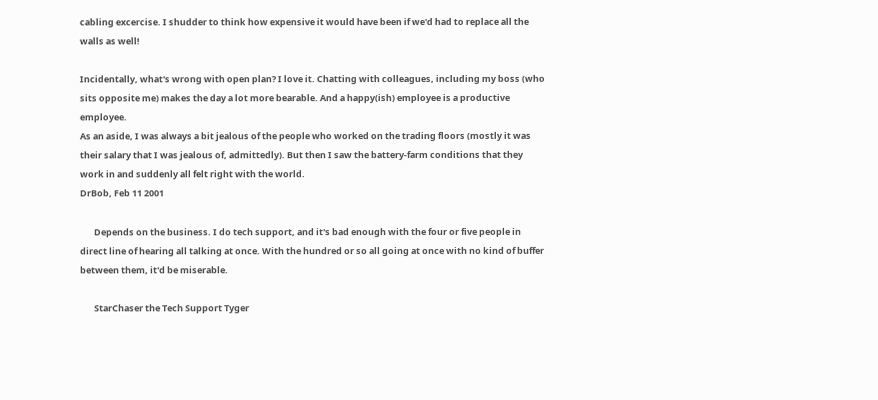cabling excercise. I shudder to think how expensive it would have been if we'd had to replace all the walls as well!

Incidentally, what's wrong with open plan? I love it. Chatting with colleagues, including my boss (who sits opposite me) makes the day a lot more bearable. And a happy(ish) employee is a productive employee.
As an aside, I was always a bit jealous of the people who worked on the trading floors (mostly it was their salary that I was jealous of, admittedly). But then I saw the battery-farm conditions that they work in and suddenly all felt right with the world.
DrBob, Feb 11 2001

       Depends on the business. I do tech support, and it's bad enough with the four or five people in direct line of hearing all talking at once. With the hundred or so all going at once with no kind of buffer between them, it'd be miserable.

       StarChaser the Tech Support Tyger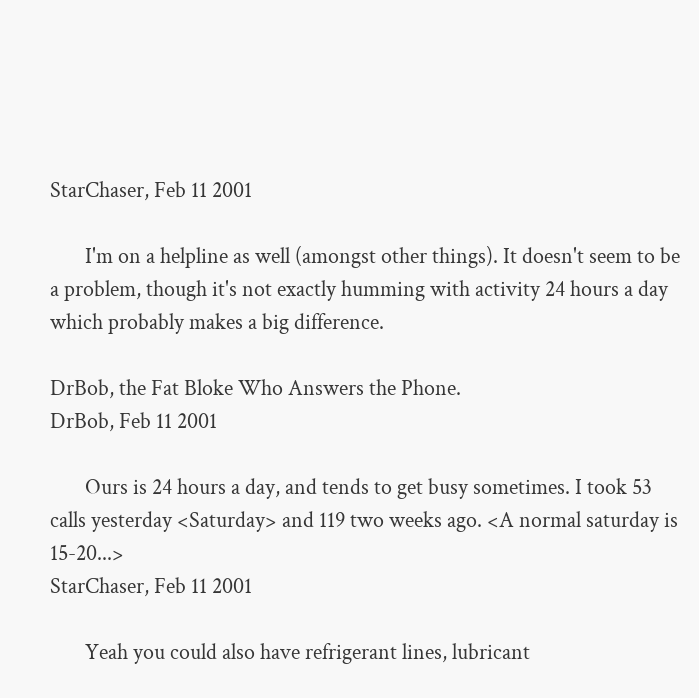StarChaser, Feb 11 2001

       I'm on a helpline as well (amongst other things). It doesn't seem to be a problem, though it's not exactly humming with activity 24 hours a day which probably makes a big difference.

DrBob, the Fat Bloke Who Answers the Phone.
DrBob, Feb 11 2001

       Ours is 24 hours a day, and tends to get busy sometimes. I took 53 calls yesterday <Saturday> and 119 two weeks ago. <A normal saturday is 15-20...>
StarChaser, Feb 11 2001

       Yeah you could also have refrigerant lines, lubricant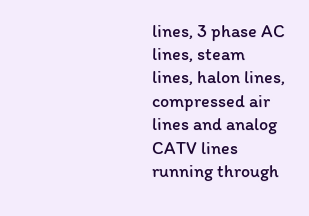lines, 3 phase AC lines, steam lines, halon lines, compressed air lines and analog CATV lines running through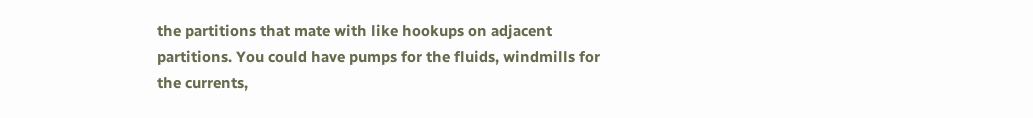the partitions that mate with like hookups on adjacent partitions. You could have pumps for the fluids, windmills for the currents,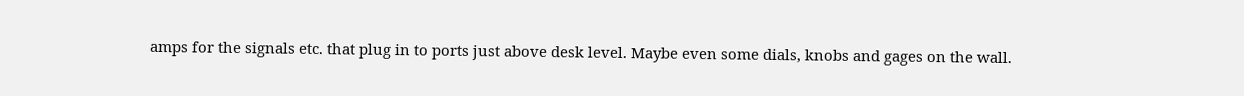amps for the signals etc. that plug in to ports just above desk level. Maybe even some dials, knobs and gages on the wall.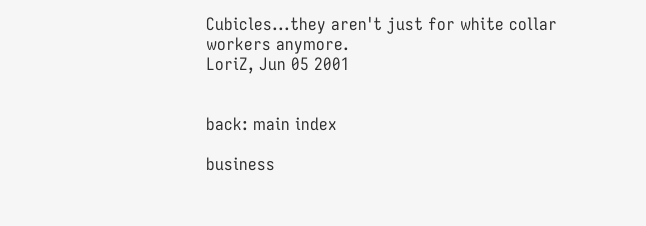Cubicles...they aren't just for white collar workers anymore.
LoriZ, Jun 05 2001


back: main index

business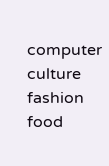computer  culture  fashion  food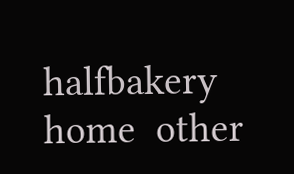halfbakery  home  other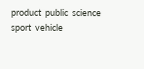product  public  science  sport  vehicle